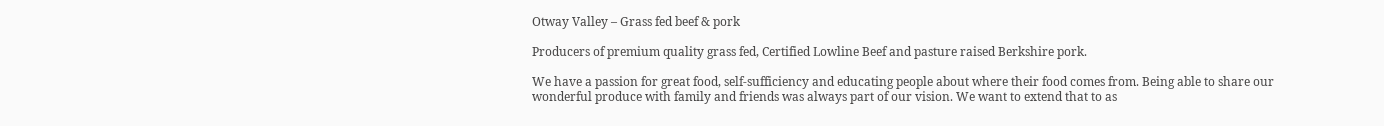Otway Valley – Grass fed beef & pork

Producers of premium quality grass fed, Certified Lowline Beef and pasture raised Berkshire pork.

We have a passion for great food, self-sufficiency and educating people about where their food comes from. Being able to share our wonderful produce with family and friends was always part of our vision. We want to extend that to as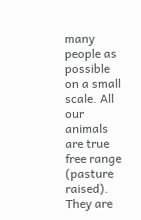many people as possible on a small scale. All our animals are true free range (pasture raised). They are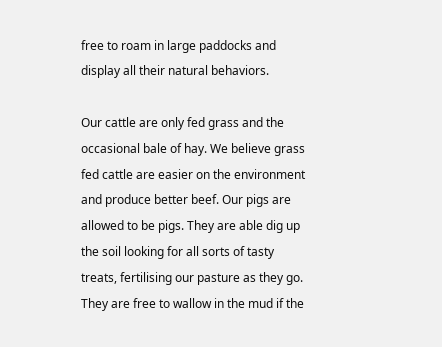free to roam in large paddocks and display all their natural behaviors.

Our cattle are only fed grass and the occasional bale of hay. We believe grass fed cattle are easier on the environment and produce better beef. Our pigs are allowed to be pigs. They are able dig up the soil looking for all sorts of tasty treats, fertilising our pasture as they go. They are free to wallow in the mud if the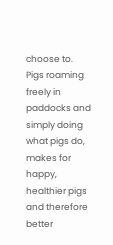choose to. Pigs roaming freely in paddocks and simply doing what pigs do, makes for happy, healthier pigs and therefore better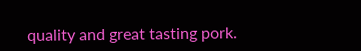quality and great tasting pork.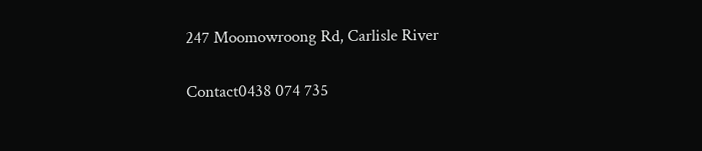247 Moomowroong Rd, Carlisle River

Contact0438 074 735